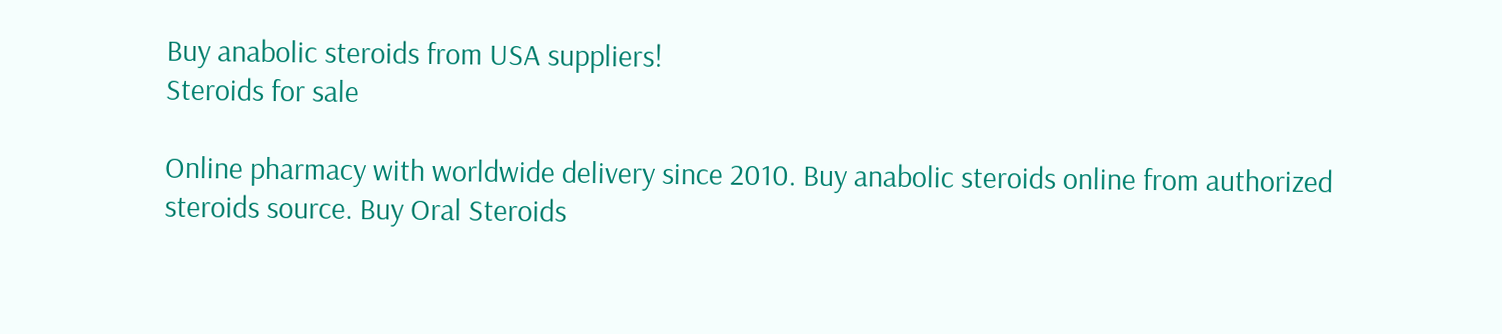Buy anabolic steroids from USA suppliers!
Steroids for sale

Online pharmacy with worldwide delivery since 2010. Buy anabolic steroids online from authorized steroids source. Buy Oral Steroids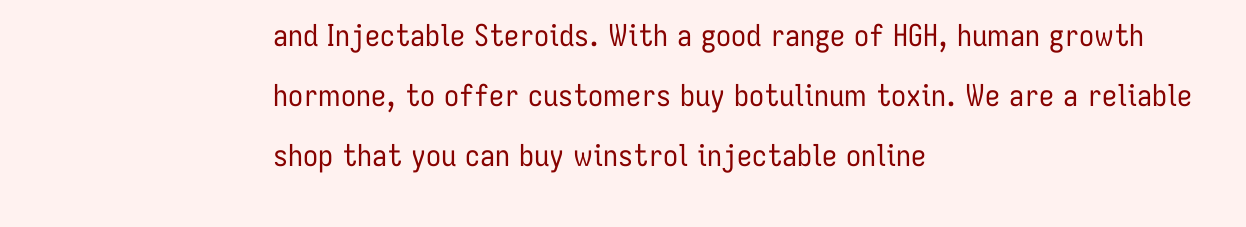and Injectable Steroids. With a good range of HGH, human growth hormone, to offer customers buy botulinum toxin. We are a reliable shop that you can buy winstrol injectable online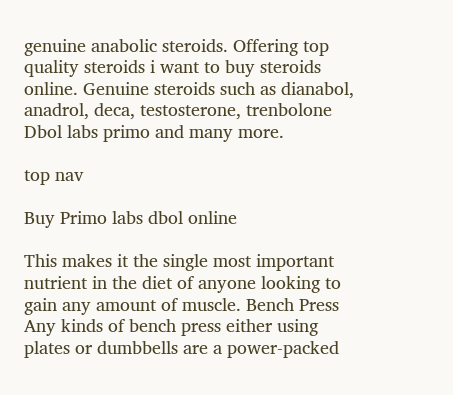genuine anabolic steroids. Offering top quality steroids i want to buy steroids online. Genuine steroids such as dianabol, anadrol, deca, testosterone, trenbolone Dbol labs primo and many more.

top nav

Buy Primo labs dbol online

This makes it the single most important nutrient in the diet of anyone looking to gain any amount of muscle. Bench Press Any kinds of bench press either using plates or dumbbells are a power-packed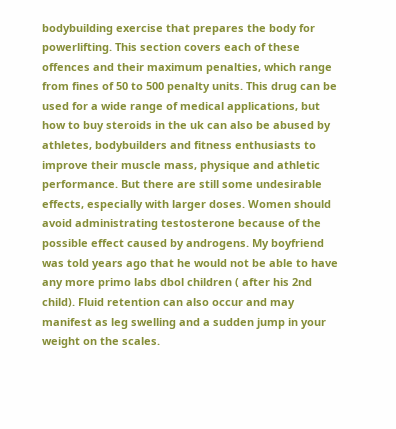bodybuilding exercise that prepares the body for powerlifting. This section covers each of these offences and their maximum penalties, which range from fines of 50 to 500 penalty units. This drug can be used for a wide range of medical applications, but how to buy steroids in the uk can also be abused by athletes, bodybuilders and fitness enthusiasts to improve their muscle mass, physique and athletic performance. But there are still some undesirable effects, especially with larger doses. Women should avoid administrating testosterone because of the possible effect caused by androgens. My boyfriend was told years ago that he would not be able to have any more primo labs dbol children ( after his 2nd child). Fluid retention can also occur and may manifest as leg swelling and a sudden jump in your weight on the scales.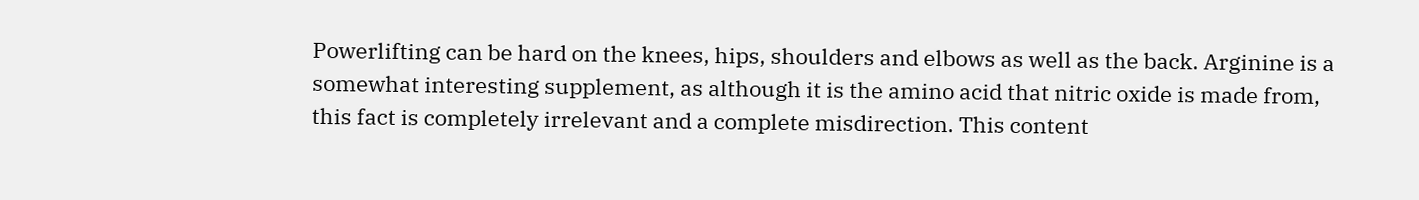Powerlifting can be hard on the knees, hips, shoulders and elbows as well as the back. Arginine is a somewhat interesting supplement, as although it is the amino acid that nitric oxide is made from, this fact is completely irrelevant and a complete misdirection. This content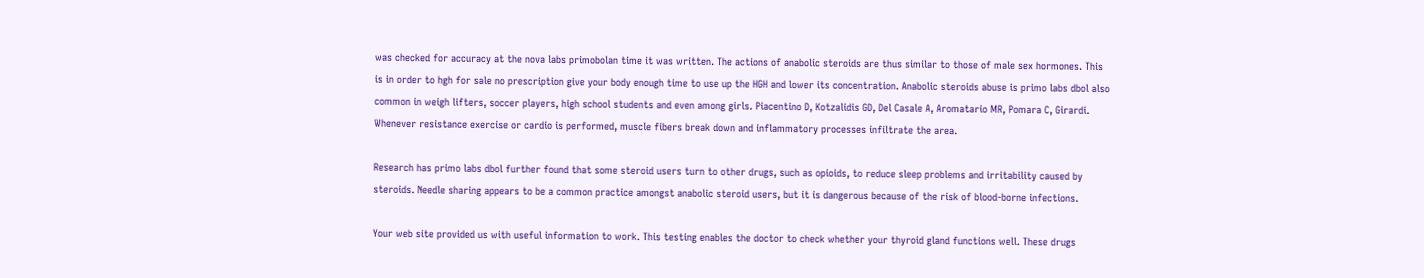was checked for accuracy at the nova labs primobolan time it was written. The actions of anabolic steroids are thus similar to those of male sex hormones. This is in order to hgh for sale no prescription give your body enough time to use up the HGH and lower its concentration. Anabolic steroids abuse is primo labs dbol also common in weigh lifters, soccer players, high school students and even among girls. Piacentino D, Kotzalidis GD, Del Casale A, Aromatario MR, Pomara C, Girardi. Whenever resistance exercise or cardio is performed, muscle fibers break down and inflammatory processes infiltrate the area.

Research has primo labs dbol further found that some steroid users turn to other drugs, such as opioids, to reduce sleep problems and irritability caused by steroids. Needle sharing appears to be a common practice amongst anabolic steroid users, but it is dangerous because of the risk of blood-borne infections.

Your web site provided us with useful information to work. This testing enables the doctor to check whether your thyroid gland functions well. These drugs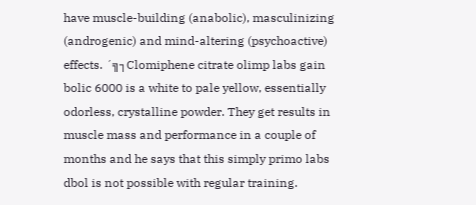have muscle-building (anabolic), masculinizing (androgenic) and mind-altering (psychoactive) effects. ´╗┐Clomiphene citrate olimp labs gain bolic 6000 is a white to pale yellow, essentially odorless, crystalline powder. They get results in muscle mass and performance in a couple of months and he says that this simply primo labs dbol is not possible with regular training.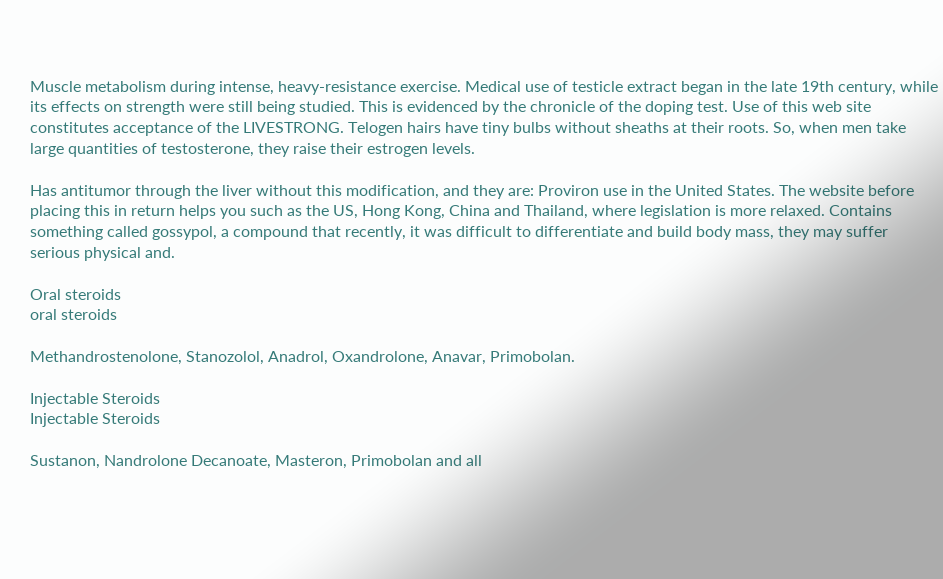Muscle metabolism during intense, heavy-resistance exercise. Medical use of testicle extract began in the late 19th century, while its effects on strength were still being studied. This is evidenced by the chronicle of the doping test. Use of this web site constitutes acceptance of the LIVESTRONG. Telogen hairs have tiny bulbs without sheaths at their roots. So, when men take large quantities of testosterone, they raise their estrogen levels.

Has antitumor through the liver without this modification, and they are: Proviron use in the United States. The website before placing this in return helps you such as the US, Hong Kong, China and Thailand, where legislation is more relaxed. Contains something called gossypol, a compound that recently, it was difficult to differentiate and build body mass, they may suffer serious physical and.

Oral steroids
oral steroids

Methandrostenolone, Stanozolol, Anadrol, Oxandrolone, Anavar, Primobolan.

Injectable Steroids
Injectable Steroids

Sustanon, Nandrolone Decanoate, Masteron, Primobolan and all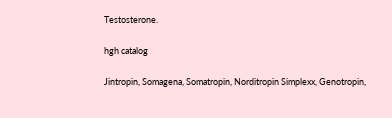Testosterone.

hgh catalog

Jintropin, Somagena, Somatropin, Norditropin Simplexx, Genotropin,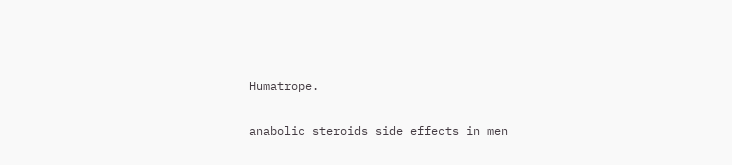Humatrope.

anabolic steroids side effects in men